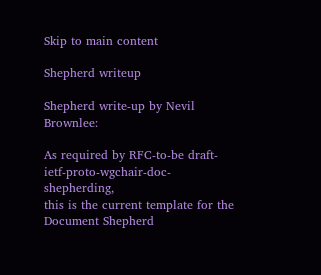Skip to main content

Shepherd writeup

Shepherd write-up by Nevil Brownlee:

As required by RFC-to-be draft-ietf-proto-wgchair-doc-shepherding,
this is the current template for the Document Shepherd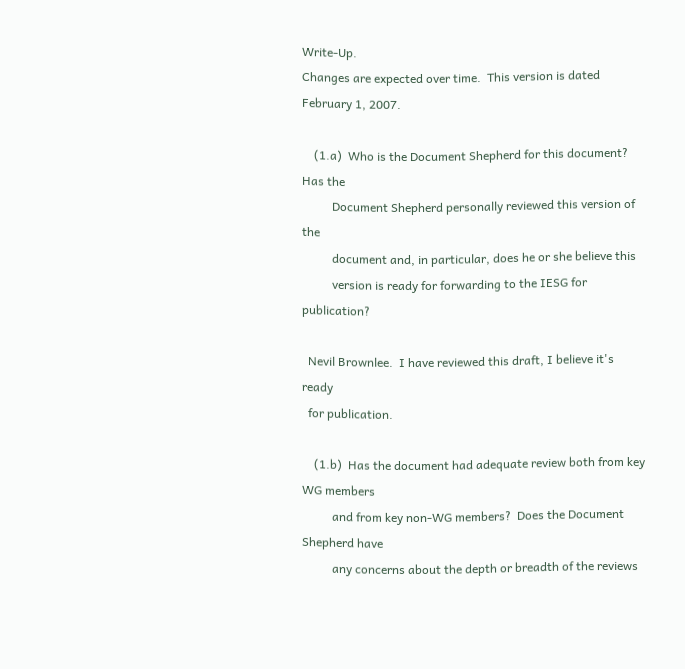Write-Up.
Changes are expected over time.  This version is dated February 1, 2007.

    (1.a)  Who is the Document Shepherd for this document?  Has the
          Document Shepherd personally reviewed this version of the
          document and, in particular, does he or she believe this
          version is ready for forwarding to the IESG for publication?

  Nevil Brownlee.  I have reviewed this draft, I believe it's ready
  for publication.

    (1.b)  Has the document had adequate review both from key WG members
          and from key non-WG members?  Does the Document Shepherd have
          any concerns about the depth or breadth of the reviews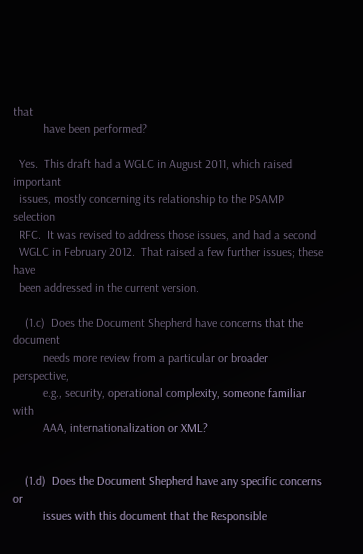that
          have been performed?

  Yes.  This draft had a WGLC in August 2011, which raised important
  issues, mostly concerning its relationship to the PSAMP selection
  RFC.  It was revised to address those issues, and had a second
  WGLC in February 2012.  That raised a few further issues; these have
  been addressed in the current version.

    (1.c)  Does the Document Shepherd have concerns that the document
          needs more review from a particular or broader perspective,
          e.g., security, operational complexity, someone familiar with
          AAA, internationalization or XML?


    (1.d)  Does the Document Shepherd have any specific concerns or
          issues with this document that the Responsible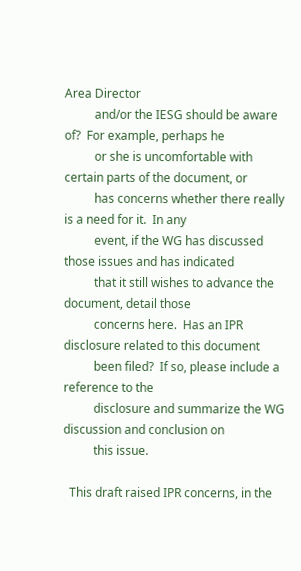Area Director
          and/or the IESG should be aware of?  For example, perhaps he
          or she is uncomfortable with certain parts of the document, or
          has concerns whether there really is a need for it.  In any
          event, if the WG has discussed those issues and has indicated
          that it still wishes to advance the document, detail those
          concerns here.  Has an IPR disclosure related to this document
          been filed?  If so, please include a reference to the
          disclosure and summarize the WG discussion and conclusion on
          this issue.

  This draft raised IPR concerns, in the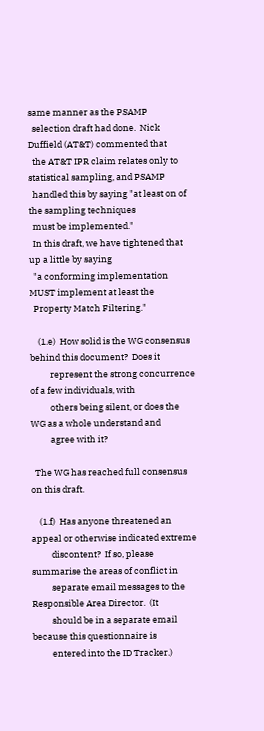same manner as the PSAMP
  selection draft had done.  Nick Duffield (AT&T) commented that
  the AT&T IPR claim relates only to statistical sampling, and PSAMP
  handled this by saying "at least on of the sampling techniques
  must be implemented."
  In this draft, we have tightened that up a little by saying
  "a conforming implementation MUST implement at least the
  Property Match Filtering."

    (1.e)  How solid is the WG consensus behind this document?  Does it
          represent the strong concurrence of a few individuals, with
          others being silent, or does the WG as a whole understand and
          agree with it?

  The WG has reached full consensus on this draft.

    (1.f)  Has anyone threatened an appeal or otherwise indicated extreme
          discontent?  If so, please summarise the areas of conflict in
          separate email messages to the Responsible Area Director.  (It
          should be in a separate email because this questionnaire is
          entered into the ID Tracker.)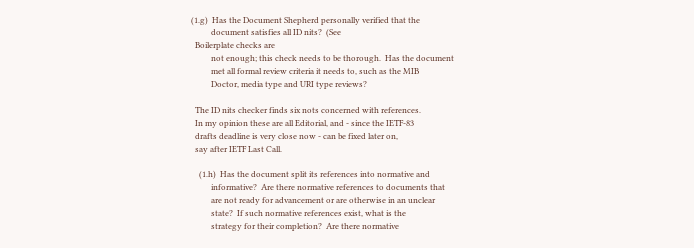(1.g)  Has the Document Shepherd personally verified that the
          document satisfies all ID nits?  (See
  Boilerplate checks are
          not enough; this check needs to be thorough.  Has the document
          met all formal review criteria it needs to, such as the MIB
          Doctor, media type and URI type reviews?

  The ID nits checker finds six nots concerned with references.
  In my opinion these are all Editorial, and - since the IETF-83
  drafts deadline is very close now - can be fixed later on,
  say after IETF Last Call.

    (1.h)  Has the document split its references into normative and
          informative?  Are there normative references to documents that
          are not ready for advancement or are otherwise in an unclear
          state?  If such normative references exist, what is the
          strategy for their completion?  Are there normative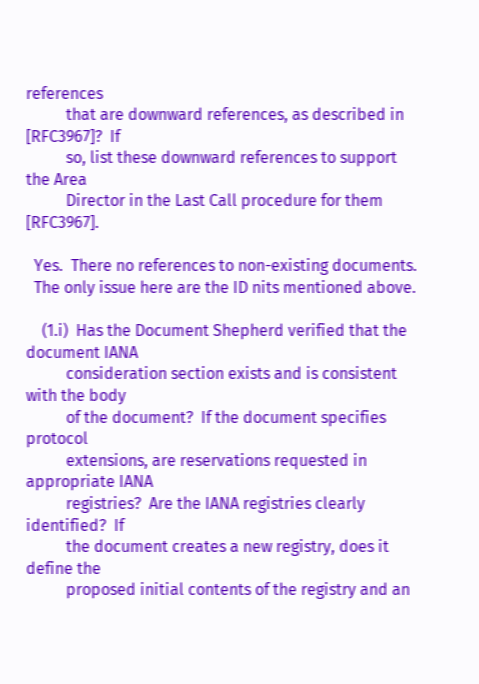references
          that are downward references, as described in [RFC3967]?  If
          so, list these downward references to support the Area
          Director in the Last Call procedure for them [RFC3967].

  Yes.  There no references to non-existing documents.
  The only issue here are the ID nits mentioned above.

    (1.i)  Has the Document Shepherd verified that the document IANA
          consideration section exists and is consistent with the body
          of the document?  If the document specifies protocol
          extensions, are reservations requested in appropriate IANA
          registries?  Are the IANA registries clearly identified?  If
          the document creates a new registry, does it define the
          proposed initial contents of the registry and an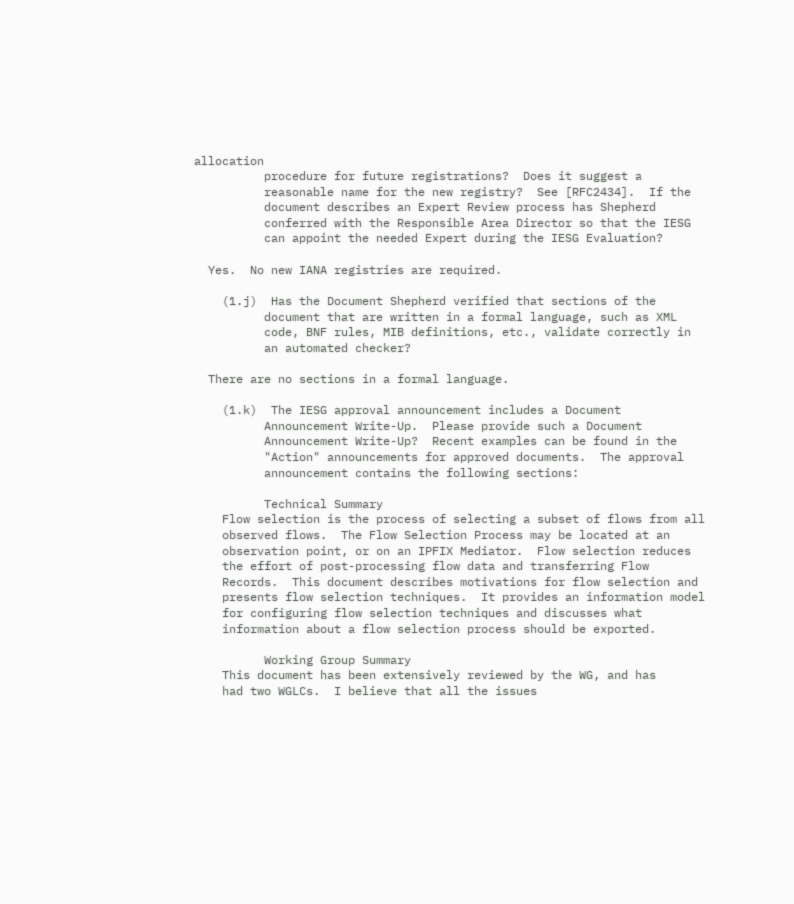allocation
          procedure for future registrations?  Does it suggest a
          reasonable name for the new registry?  See [RFC2434].  If the
          document describes an Expert Review process has Shepherd
          conferred with the Responsible Area Director so that the IESG
          can appoint the needed Expert during the IESG Evaluation?

  Yes.  No new IANA registries are required.

    (1.j)  Has the Document Shepherd verified that sections of the
          document that are written in a formal language, such as XML
          code, BNF rules, MIB definitions, etc., validate correctly in
          an automated checker?

  There are no sections in a formal language.

    (1.k)  The IESG approval announcement includes a Document
          Announcement Write-Up.  Please provide such a Document
          Announcement Write-Up?  Recent examples can be found in the
          "Action" announcements for approved documents.  The approval
          announcement contains the following sections:

          Technical Summary
    Flow selection is the process of selecting a subset of flows from all
    observed flows.  The Flow Selection Process may be located at an
    observation point, or on an IPFIX Mediator.  Flow selection reduces
    the effort of post-processing flow data and transferring Flow
    Records.  This document describes motivations for flow selection and
    presents flow selection techniques.  It provides an information model
    for configuring flow selection techniques and discusses what
    information about a flow selection process should be exported.

          Working Group Summary
    This document has been extensively reviewed by the WG, and has
    had two WGLCs.  I believe that all the issues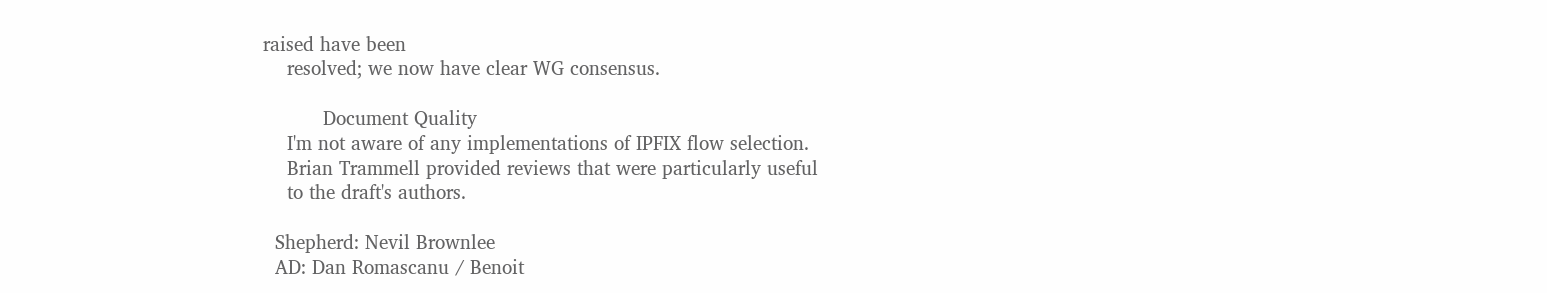raised have been
    resolved; we now have clear WG consensus.

          Document Quality
    I'm not aware of any implementations of IPFIX flow selection.
    Brian Trammell provided reviews that were particularly useful
    to the draft's authors.

  Shepherd: Nevil Brownlee
  AD: Dan Romascanu / Benoit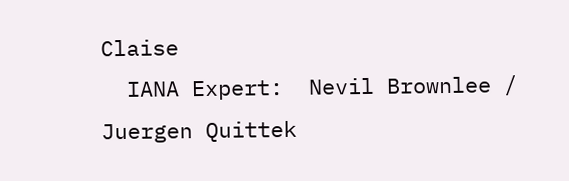Claise
  IANA Expert:  Nevil Brownlee / Juergen Quittek